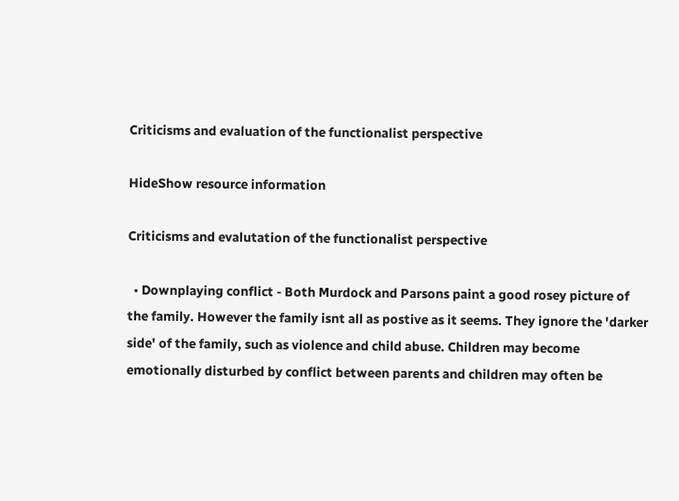Criticisms and evaluation of the functionalist perspective

HideShow resource information

Criticisms and evalutation of the functionalist perspective

  • Downplaying conflict - Both Murdock and Parsons paint a good rosey picture of the family. However the family isnt all as postive as it seems. They ignore the 'darker side' of the family, such as violence and child abuse. Children may become emotionally disturbed by conflict between parents and children may often be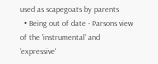used as scapegoats by parents
  • Being out of date - Parsons view of the 'instrumental' and 'expressive'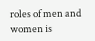roles of men and women is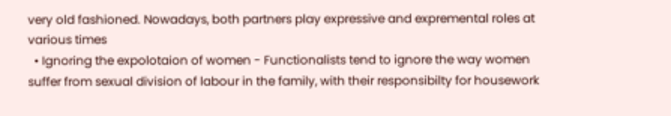very old fashioned. Nowadays, both partners play expressive and expremental roles at various times
  • Ignoring the expolotaion of women - Functionalists tend to ignore the way women suffer from sexual division of labour in the family, with their responsibilty for housework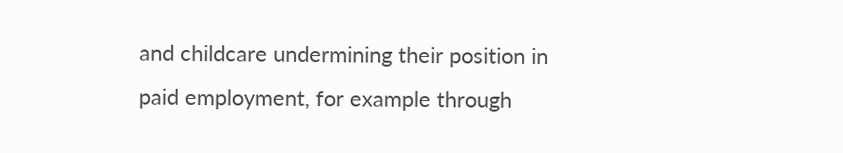and childcare undermining their position in paid employment, for example through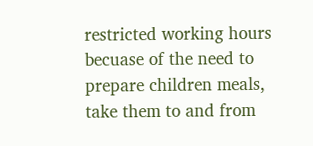restricted working hours becuase of the need to prepare children meals, take them to and from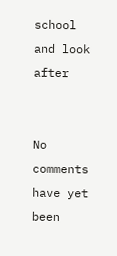school and look after


No comments have yet been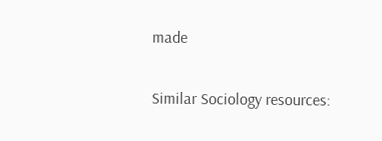made

Similar Sociology resources: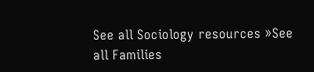See all Sociology resources »See all Families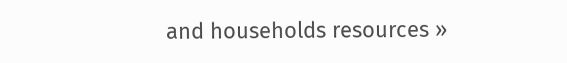and households resources »